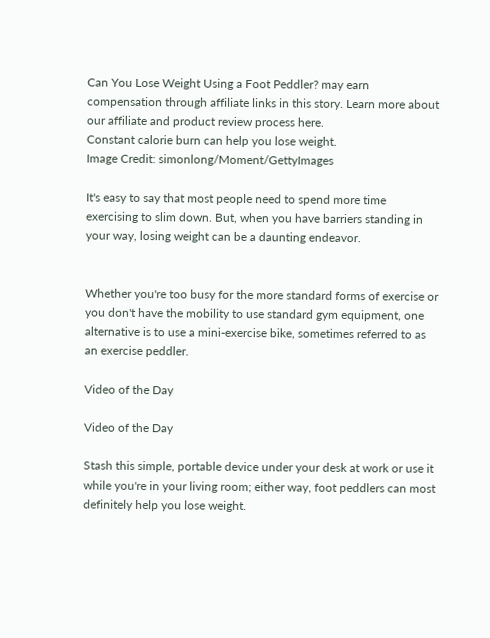Can You Lose Weight Using a Foot Peddler? may earn compensation through affiliate links in this story. Learn more about our affiliate and product review process here.
Constant calorie burn can help you lose weight.
Image Credit: simonlong/Moment/GettyImages

It's easy to say that most people need to spend more time exercising to slim down. But, when you have barriers standing in your way, losing weight can be a daunting endeavor.


Whether you're too busy for the more standard forms of exercise or you don't have the mobility to use standard gym equipment, one alternative is to use a mini-exercise bike, sometimes referred to as an exercise peddler.

Video of the Day

Video of the Day

Stash this simple, portable device under your desk at work or use it while you're in your living room; either way, foot peddlers can most definitely help you lose weight.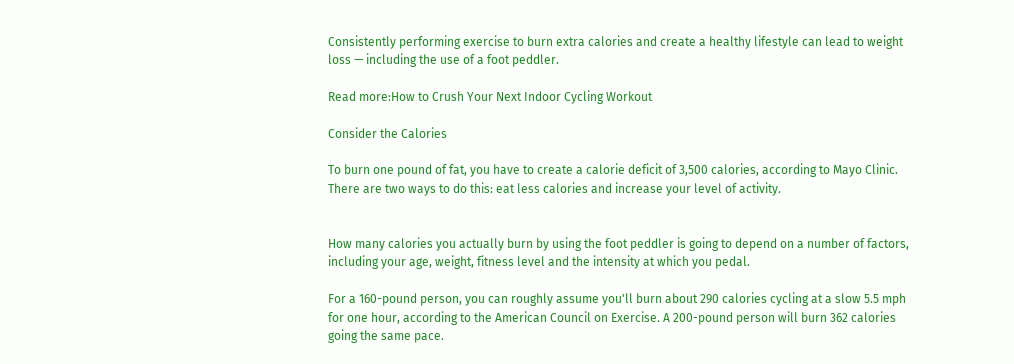Consistently performing exercise to burn extra calories and create a healthy lifestyle can lead to weight loss — including the use of a foot peddler.

Read more:How to Crush Your Next Indoor Cycling Workout

Consider the Calories

To burn one pound of fat, you have to create a calorie deficit of 3,500 calories, according to Mayo Clinic. There are two ways to do this: eat less calories and increase your level of activity.


How many calories you actually burn by using the foot peddler is going to depend on a number of factors, including your age, weight, fitness level and the intensity at which you pedal.

For a 160-pound person, you can roughly assume you'll burn about 290 calories cycling at a slow 5.5 mph for one hour, according to the American Council on Exercise. A 200-pound person will burn 362 calories going the same pace.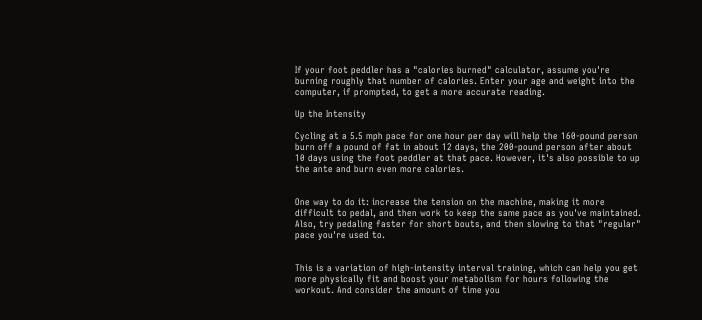If your foot peddler has a "calories burned" calculator, assume you're burning roughly that number of calories. Enter your age and weight into the computer, if prompted, to get a more accurate reading.

Up the Intensity

Cycling at a 5.5 mph pace for one hour per day will help the 160-pound person burn off a pound of fat in about 12 days, the 200-pound person after about 10 days using the foot peddler at that pace. However, it's also possible to up the ante and burn even more calories.


One way to do it: increase the tension on the machine, making it more difficult to pedal, and then work to keep the same pace as you've maintained. Also, try pedaling faster for short bouts, and then slowing to that "regular" pace you're used to.


This is a variation of high-intensity interval training, which can help you get more physically fit and boost your metabolism for hours following the workout. And consider the amount of time you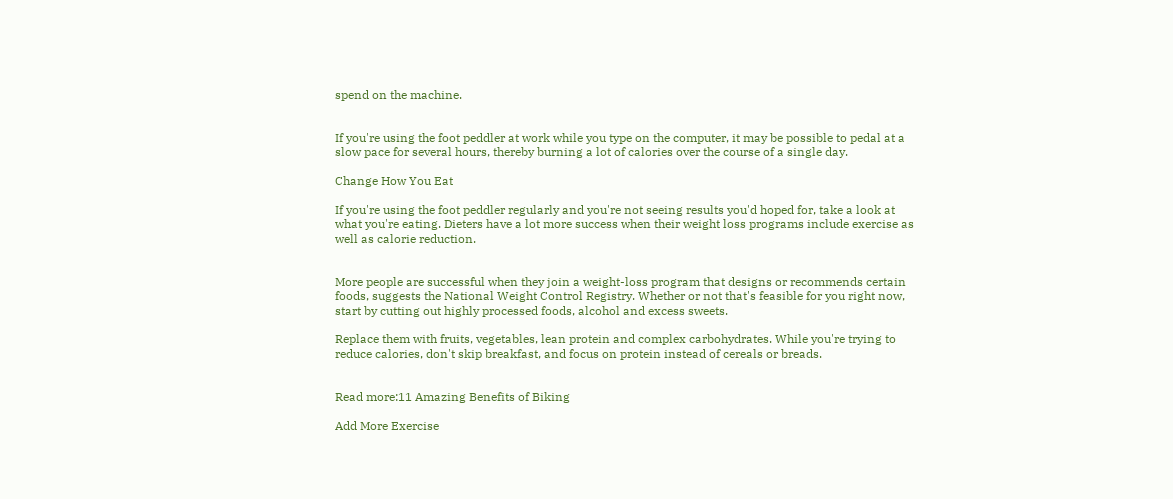spend on the machine.


If you're using the foot peddler at work while you type on the computer, it may be possible to pedal at a slow pace for several hours, thereby burning a lot of calories over the course of a single day.

Change How You Eat

If you're using the foot peddler regularly and you're not seeing results you'd hoped for, take a look at what you're eating. Dieters have a lot more success when their weight loss programs include exercise as well as calorie reduction.


More people are successful when they join a weight-loss program that designs or recommends certain foods, suggests the National Weight Control Registry. Whether or not that's feasible for you right now, start by cutting out highly processed foods, alcohol and excess sweets.

Replace them with fruits, vegetables, lean protein and complex carbohydrates. While you're trying to reduce calories, don't skip breakfast, and focus on protein instead of cereals or breads.


Read more:11 Amazing Benefits of Biking

Add More Exercise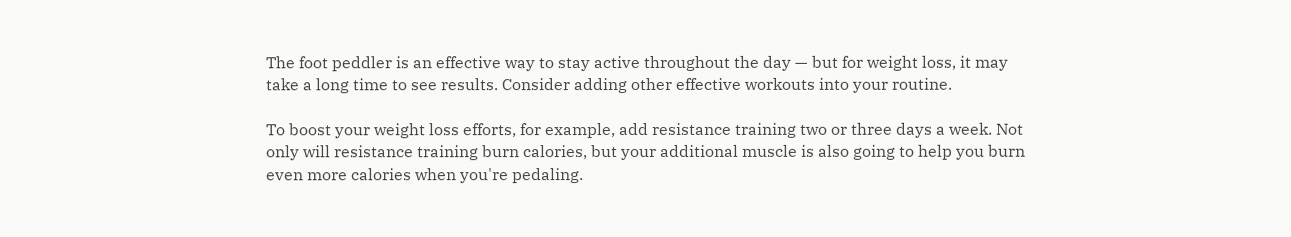The foot peddler is an effective way to stay active throughout the day — but for weight loss, it may take a long time to see results. Consider adding other effective workouts into your routine.

To boost your weight loss efforts, for example, add resistance training two or three days a week. Not only will resistance training burn calories, but your additional muscle is also going to help you burn even more calories when you're pedaling.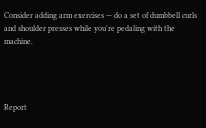Consider adding arm exercises — do a set of dumbbell curls and shoulder presses while you're pedaling with the machine.




Report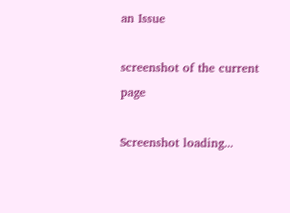an Issue

screenshot of the current page

Screenshot loading...